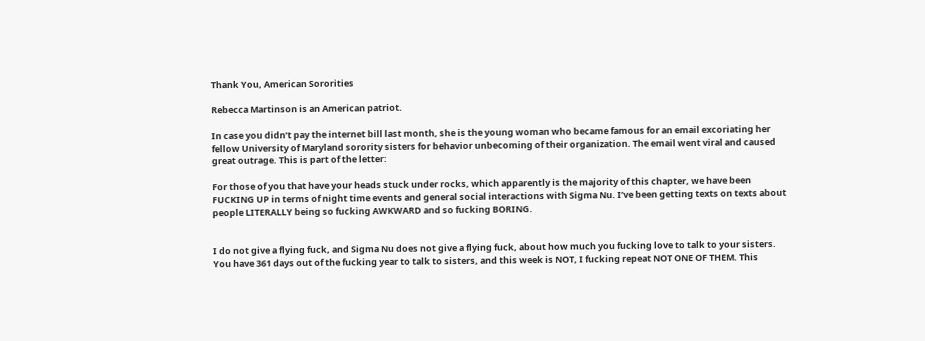Thank You, American Sororities

Rebecca Martinson is an American patriot.

In case you didn’t pay the internet bill last month, she is the young woman who became famous for an email excoriating her fellow University of Maryland sorority sisters for behavior unbecoming of their organization. The email went viral and caused great outrage. This is part of the letter:

For those of you that have your heads stuck under rocks, which apparently is the majority of this chapter, we have been FUCKING UP in terms of night time events and general social interactions with Sigma Nu. I’ve been getting texts on texts about people LITERALLY being so fucking AWKWARD and so fucking BORING.


I do not give a flying fuck, and Sigma Nu does not give a flying fuck, about how much you fucking love to talk to your sisters. You have 361 days out of the fucking year to talk to sisters, and this week is NOT, I fucking repeat NOT ONE OF THEM. This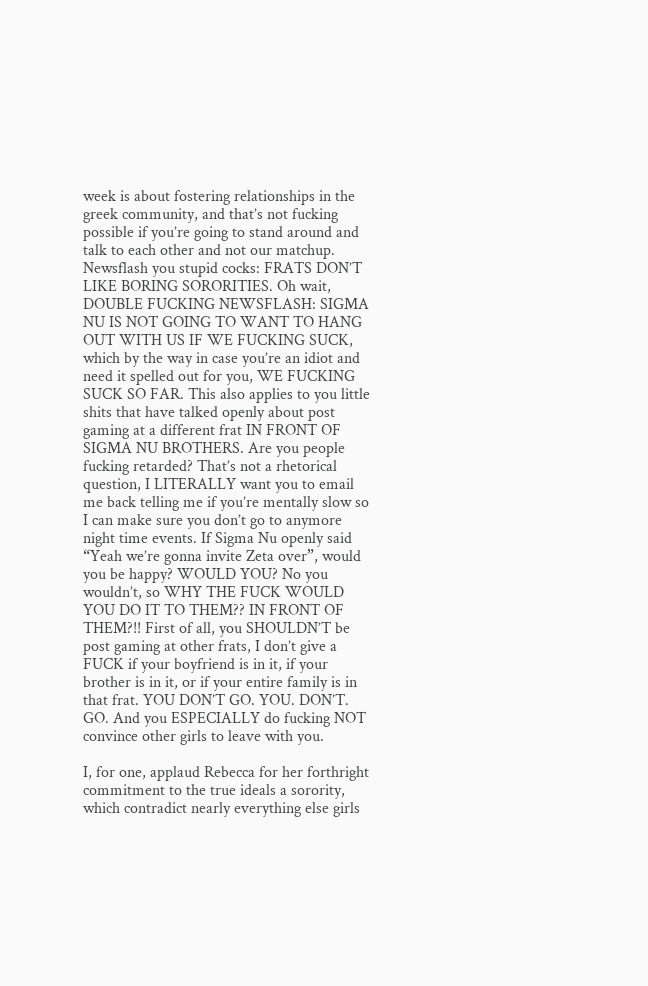week is about fostering relationships in the greek community, and that’s not fucking possible if you’re going to stand around and talk to each other and not our matchup. Newsflash you stupid cocks: FRATS DON’T LIKE BORING SORORITIES. Oh wait, DOUBLE FUCKING NEWSFLASH: SIGMA NU IS NOT GOING TO WANT TO HANG OUT WITH US IF WE FUCKING SUCK, which by the way in case you’re an idiot and need it spelled out for you, WE FUCKING SUCK SO FAR. This also applies to you little shits that have talked openly about post gaming at a different frat IN FRONT OF SIGMA NU BROTHERS. Are you people fucking retarded? That’s not a rhetorical question, I LITERALLY want you to email me back telling me if you’re mentally slow so I can make sure you don’t go to anymore night time events. If Sigma Nu openly said “Yeah we’re gonna invite Zeta over”, would you be happy? WOULD YOU? No you wouldn’t, so WHY THE FUCK WOULD YOU DO IT TO THEM?? IN FRONT OF THEM?!! First of all, you SHOULDN’T be post gaming at other frats, I don’t give a FUCK if your boyfriend is in it, if your brother is in it, or if your entire family is in that frat. YOU DON’T GO. YOU. DON’T. GO. And you ESPECIALLY do fucking NOT convince other girls to leave with you.

I, for one, applaud Rebecca for her forthright commitment to the true ideals a sorority, which contradict nearly everything else girls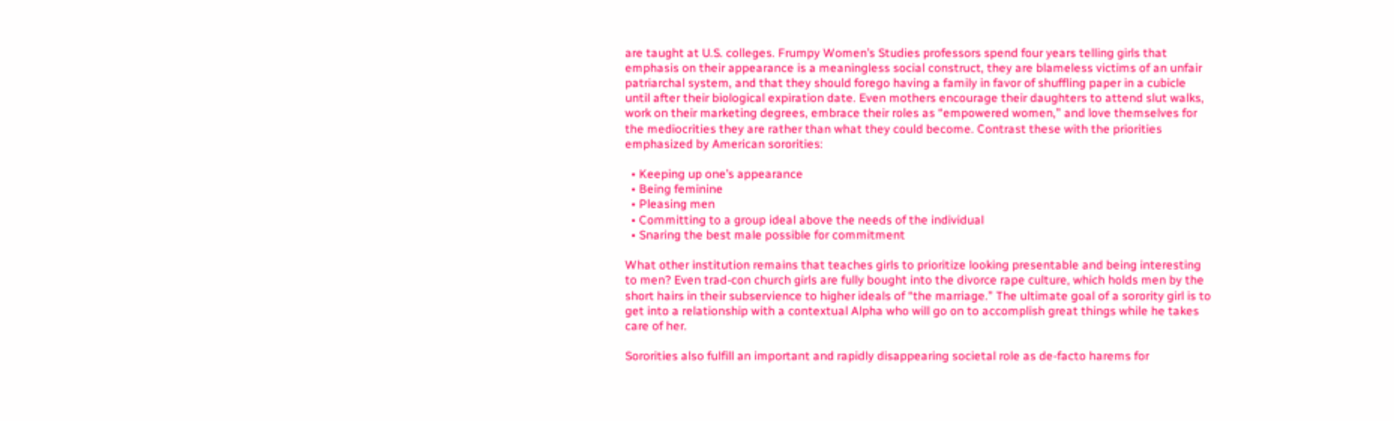are taught at U.S. colleges. Frumpy Women’s Studies professors spend four years telling girls that emphasis on their appearance is a meaningless social construct, they are blameless victims of an unfair patriarchal system, and that they should forego having a family in favor of shuffling paper in a cubicle until after their biological expiration date. Even mothers encourage their daughters to attend slut walks, work on their marketing degrees, embrace their roles as “empowered women,” and love themselves for the mediocrities they are rather than what they could become. Contrast these with the priorities emphasized by American sororities:

  • Keeping up one’s appearance
  • Being feminine
  • Pleasing men
  • Committing to a group ideal above the needs of the individual
  • Snaring the best male possible for commitment

What other institution remains that teaches girls to prioritize looking presentable and being interesting to men? Even trad-con church girls are fully bought into the divorce rape culture, which holds men by the short hairs in their subservience to higher ideals of “the marriage.” The ultimate goal of a sorority girl is to get into a relationship with a contextual Alpha who will go on to accomplish great things while he takes care of her.

Sororities also fulfill an important and rapidly disappearing societal role as de-facto harems for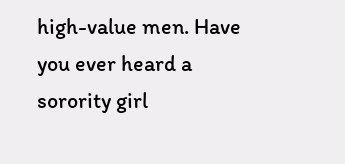high-value men. Have you ever heard a sorority girl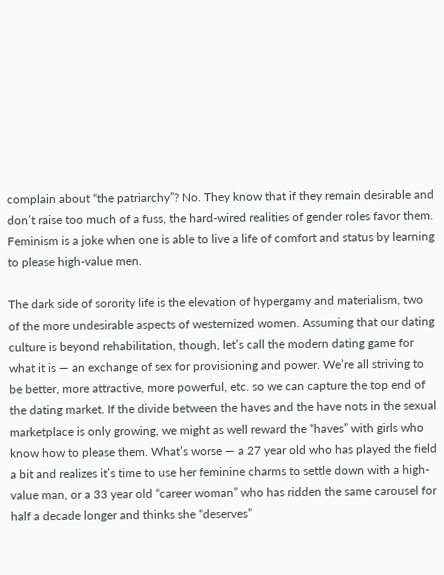complain about “the patriarchy”? No. They know that if they remain desirable and don’t raise too much of a fuss, the hard-wired realities of gender roles favor them. Feminism is a joke when one is able to live a life of comfort and status by learning to please high-value men.

The dark side of sorority life is the elevation of hypergamy and materialism, two of the more undesirable aspects of westernized women. Assuming that our dating culture is beyond rehabilitation, though, let’s call the modern dating game for what it is — an exchange of sex for provisioning and power. We’re all striving to be better, more attractive, more powerful, etc. so we can capture the top end of the dating market. If the divide between the haves and the have nots in the sexual marketplace is only growing, we might as well reward the “haves” with girls who know how to please them. What’s worse — a 27 year old who has played the field a bit and realizes it’s time to use her feminine charms to settle down with a high-value man, or a 33 year old “career woman” who has ridden the same carousel for half a decade longer and thinks she “deserves”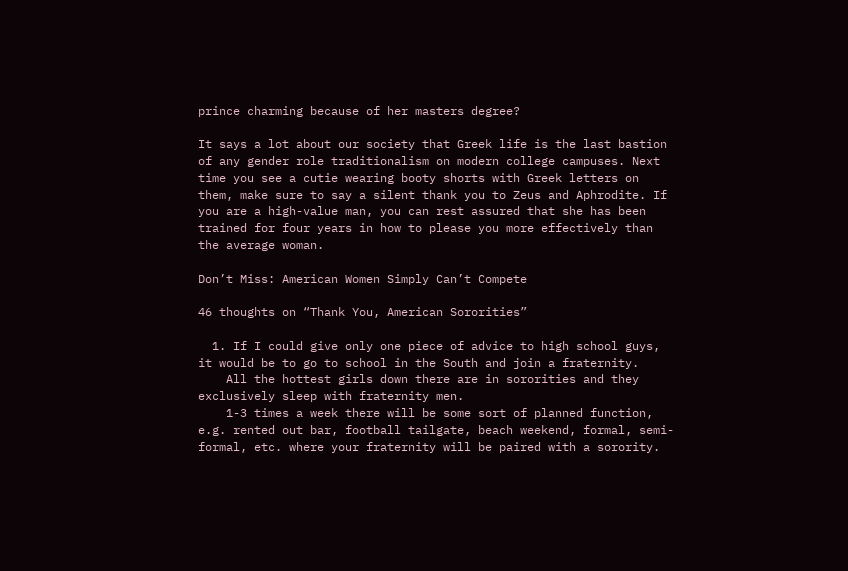prince charming because of her masters degree?

It says a lot about our society that Greek life is the last bastion of any gender role traditionalism on modern college campuses. Next time you see a cutie wearing booty shorts with Greek letters on them, make sure to say a silent thank you to Zeus and Aphrodite. If you are a high-value man, you can rest assured that she has been trained for four years in how to please you more effectively than the average woman.

Don’t Miss: American Women Simply Can’t Compete

46 thoughts on “Thank You, American Sororities”

  1. If I could give only one piece of advice to high school guys, it would be to go to school in the South and join a fraternity.
    All the hottest girls down there are in sororities and they exclusively sleep with fraternity men.
    1-3 times a week there will be some sort of planned function, e.g. rented out bar, football tailgate, beach weekend, formal, semi-formal, etc. where your fraternity will be paired with a sorority.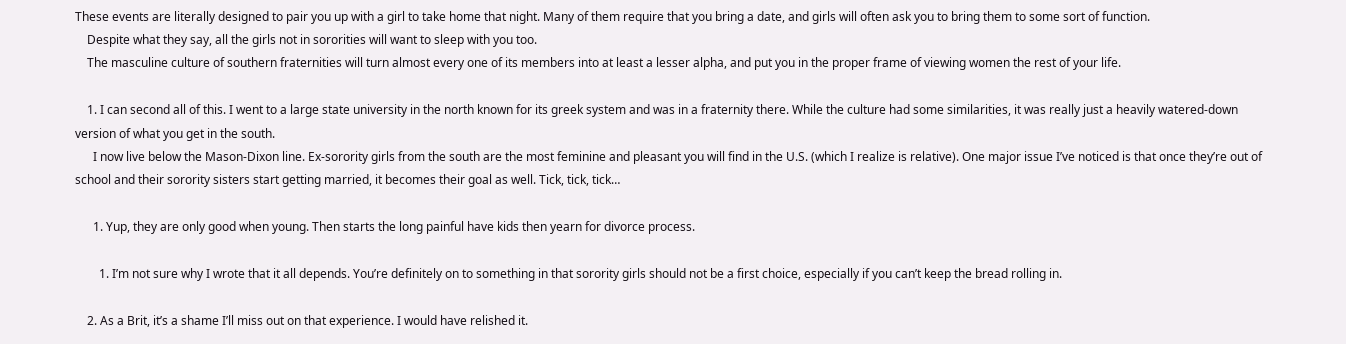These events are literally designed to pair you up with a girl to take home that night. Many of them require that you bring a date, and girls will often ask you to bring them to some sort of function.
    Despite what they say, all the girls not in sororities will want to sleep with you too.
    The masculine culture of southern fraternities will turn almost every one of its members into at least a lesser alpha, and put you in the proper frame of viewing women the rest of your life.

    1. I can second all of this. I went to a large state university in the north known for its greek system and was in a fraternity there. While the culture had some similarities, it was really just a heavily watered-down version of what you get in the south.
      I now live below the Mason-Dixon line. Ex-sorority girls from the south are the most feminine and pleasant you will find in the U.S. (which I realize is relative). One major issue I’ve noticed is that once they’re out of school and their sorority sisters start getting married, it becomes their goal as well. Tick, tick, tick…

      1. Yup, they are only good when young. Then starts the long painful have kids then yearn for divorce process.

        1. I’m not sure why I wrote that it all depends. You’re definitely on to something in that sorority girls should not be a first choice, especially if you can’t keep the bread rolling in.

    2. As a Brit, it’s a shame I’ll miss out on that experience. I would have relished it.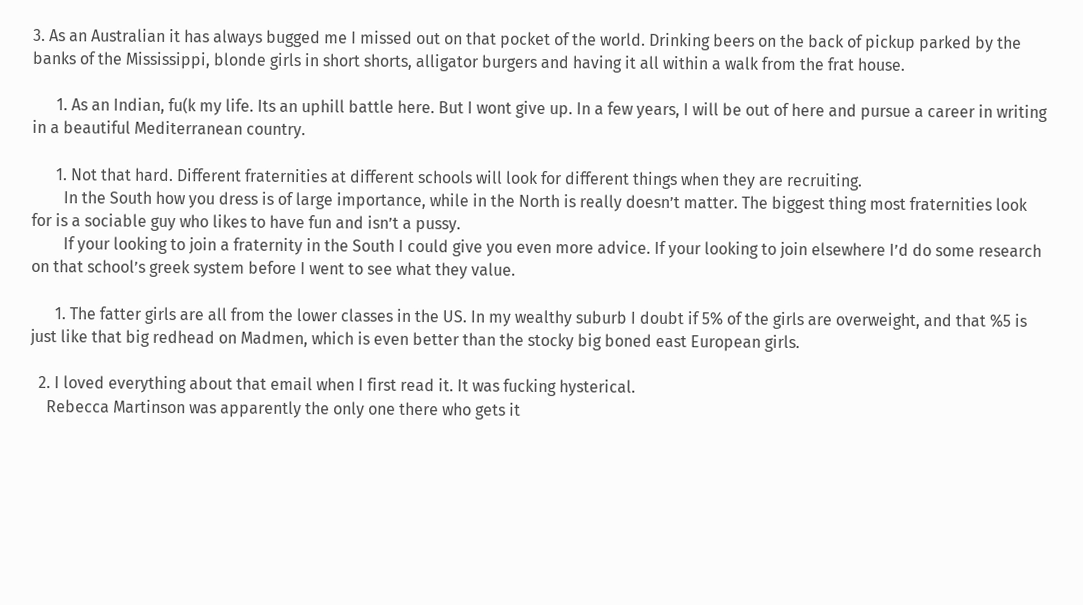3. As an Australian it has always bugged me I missed out on that pocket of the world. Drinking beers on the back of pickup parked by the banks of the Mississippi, blonde girls in short shorts, alligator burgers and having it all within a walk from the frat house.

      1. As an Indian, fu(k my life. Its an uphill battle here. But I wont give up. In a few years, I will be out of here and pursue a career in writing in a beautiful Mediterranean country.

      1. Not that hard. Different fraternities at different schools will look for different things when they are recruiting.
        In the South how you dress is of large importance, while in the North is really doesn’t matter. The biggest thing most fraternities look for is a sociable guy who likes to have fun and isn’t a pussy.
        If your looking to join a fraternity in the South I could give you even more advice. If your looking to join elsewhere I’d do some research on that school’s greek system before I went to see what they value.

      1. The fatter girls are all from the lower classes in the US. In my wealthy suburb I doubt if 5% of the girls are overweight, and that %5 is just like that big redhead on Madmen, which is even better than the stocky big boned east European girls.

  2. I loved everything about that email when I first read it. It was fucking hysterical.
    Rebecca Martinson was apparently the only one there who gets it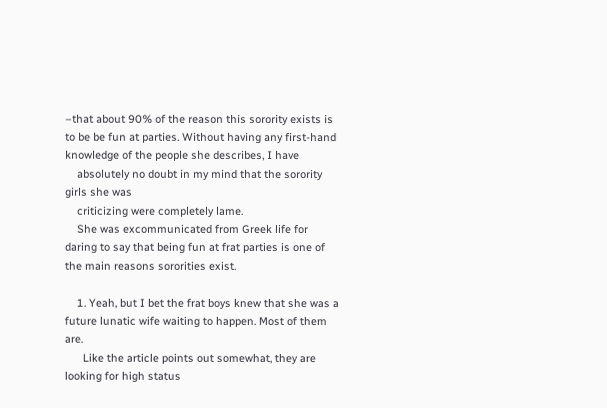–that about 90% of the reason this sorority exists is to be be fun at parties. Without having any first-hand knowledge of the people she describes, I have
    absolutely no doubt in my mind that the sorority girls she was
    criticizing were completely lame.
    She was excommunicated from Greek life for daring to say that being fun at frat parties is one of the main reasons sororities exist.

    1. Yeah, but I bet the frat boys knew that she was a future lunatic wife waiting to happen. Most of them are.
      Like the article points out somewhat, they are looking for high status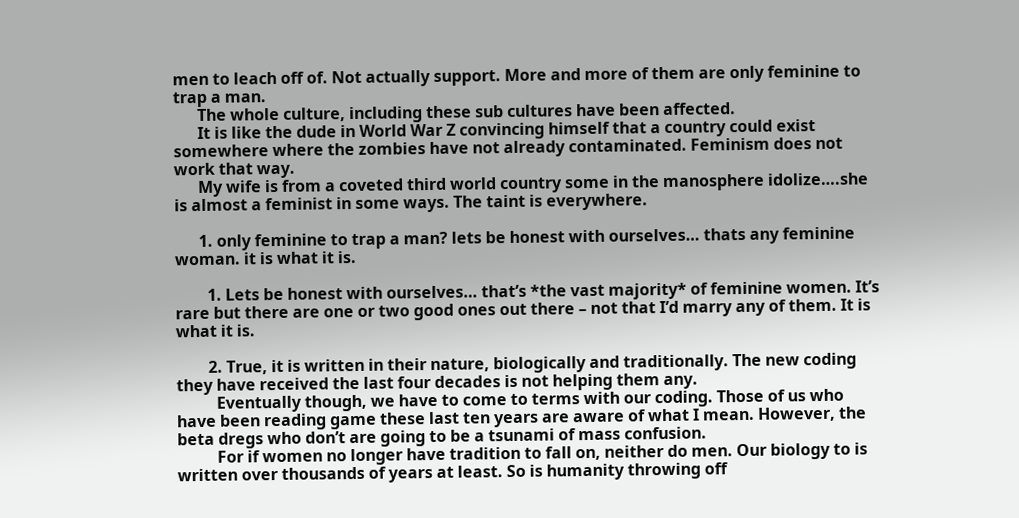men to leach off of. Not actually support. More and more of them are only feminine to trap a man.
      The whole culture, including these sub cultures have been affected.
      It is like the dude in World War Z convincing himself that a country could exist somewhere where the zombies have not already contaminated. Feminism does not work that way.
      My wife is from a coveted third world country some in the manosphere idolize….she is almost a feminist in some ways. The taint is everywhere.

      1. only feminine to trap a man? lets be honest with ourselves… thats any feminine woman. it is what it is.

        1. Lets be honest with ourselves… that’s *the vast majority* of feminine women. It’s rare but there are one or two good ones out there – not that I’d marry any of them. It is what it is.

        2. True, it is written in their nature, biologically and traditionally. The new coding they have received the last four decades is not helping them any.
          Eventually though, we have to come to terms with our coding. Those of us who have been reading game these last ten years are aware of what I mean. However, the beta dregs who don’t are going to be a tsunami of mass confusion.
          For if women no longer have tradition to fall on, neither do men. Our biology to is written over thousands of years at least. So is humanity throwing off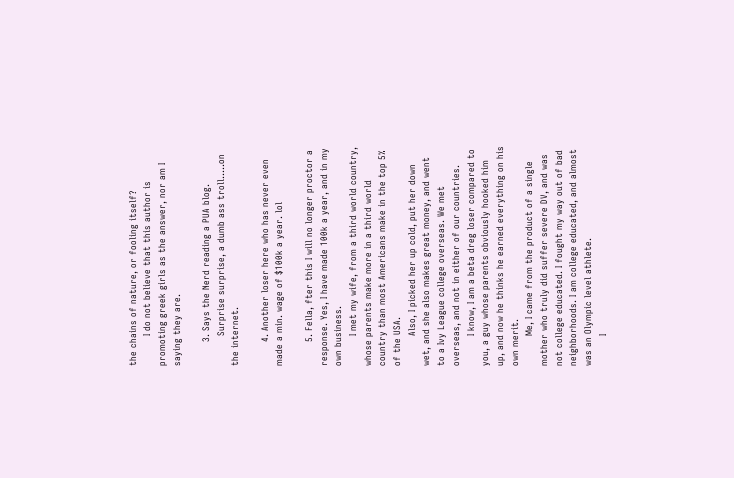the chains of nature, or fooling itself?
          I do not believe that this author is promoting greek girls as the answer, nor am I saying they are.

        3. Says the Nerd reading a PUA blog.
          Surprise surprise, a dumb ass troll…..on the internet.

        4. Another loser here who has never even made a min. wage of $100k a year. lol

        5. Fella, fter this I will no longer proctor a response. Yes, I have made 100k a year, and in my own business.
          I met my wife, from a third world country, whose parents make more in a third world country than most Americans make in the top 5% of the USA.
          Also, I picked her up cold, put her down wet, and she also makes great money, and went to a Ivy League college overseas. We met overseas, and not in either of our countries.
          I know, I am a beta dreg loser compared to you, a guy whose parents obviously hooked him up, and now he thinks he earned everything on his own merit.
          Me, I came from the product of a single mother who truly did suffer severe DV, and was not college educated. I fought my way out of bad neighborhoods. I am college educated, and almost was an Olympic level athlete.
          I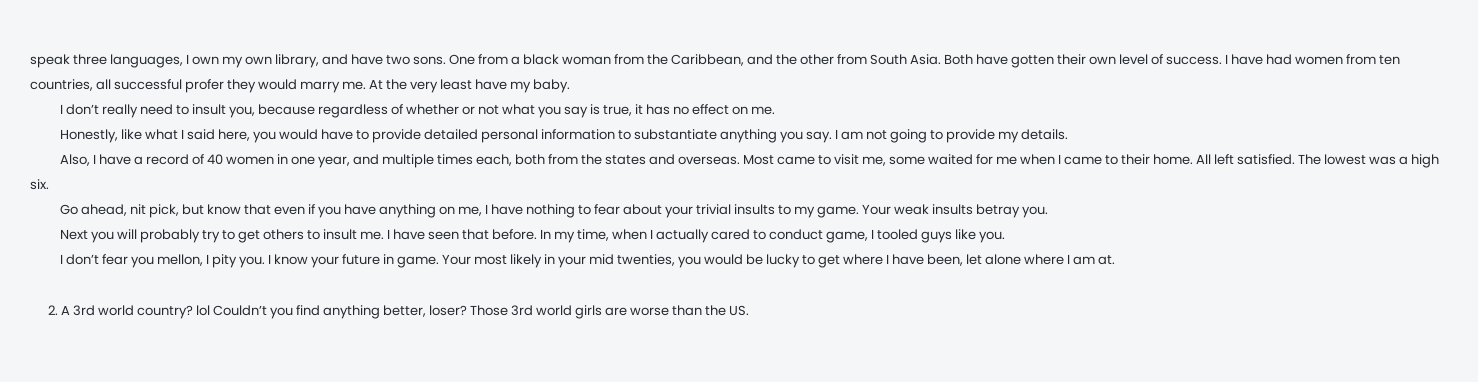speak three languages, I own my own library, and have two sons. One from a black woman from the Caribbean, and the other from South Asia. Both have gotten their own level of success. I have had women from ten countries, all successful profer they would marry me. At the very least have my baby.
          I don’t really need to insult you, because regardless of whether or not what you say is true, it has no effect on me.
          Honestly, like what I said here, you would have to provide detailed personal information to substantiate anything you say. I am not going to provide my details.
          Also, I have a record of 40 women in one year, and multiple times each, both from the states and overseas. Most came to visit me, some waited for me when I came to their home. All left satisfied. The lowest was a high six.
          Go ahead, nit pick, but know that even if you have anything on me, I have nothing to fear about your trivial insults to my game. Your weak insults betray you.
          Next you will probably try to get others to insult me. I have seen that before. In my time, when I actually cared to conduct game, I tooled guys like you.
          I don’t fear you mellon, I pity you. I know your future in game. Your most likely in your mid twenties, you would be lucky to get where I have been, let alone where I am at.

      2. A 3rd world country? lol Couldn’t you find anything better, loser? Those 3rd world girls are worse than the US.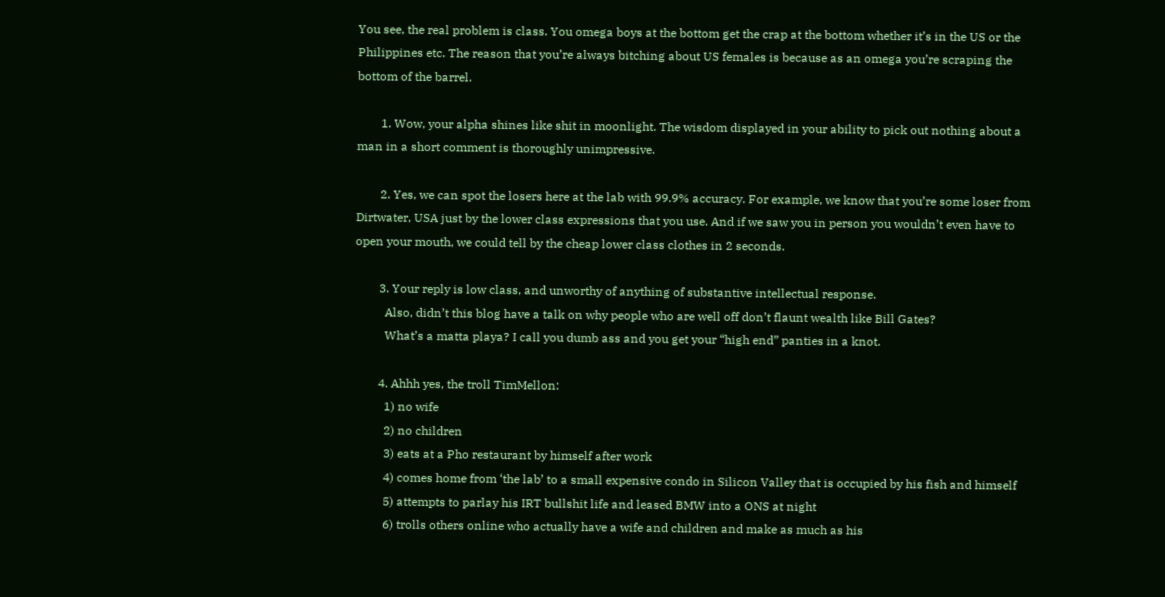You see, the real problem is class. You omega boys at the bottom get the crap at the bottom whether it’s in the US or the Philippines etc. The reason that you’re always bitching about US females is because as an omega you’re scraping the bottom of the barrel.

        1. Wow, your alpha shines like shit in moonlight. The wisdom displayed in your ability to pick out nothing about a man in a short comment is thoroughly unimpressive.

        2. Yes, we can spot the losers here at the lab with 99.9% accuracy. For example, we know that you’re some loser from Dirtwater, USA just by the lower class expressions that you use. And if we saw you in person you wouldn’t even have to open your mouth, we could tell by the cheap lower class clothes in 2 seconds.

        3. Your reply is low class, and unworthy of anything of substantive intellectual response.
          Also, didn’t this blog have a talk on why people who are well off don’t flaunt wealth like Bill Gates?
          What’s a matta playa? I call you dumb ass and you get your “high end” panties in a knot.

        4. Ahhh yes, the troll TimMellon:
          1) no wife
          2) no children
          3) eats at a Pho restaurant by himself after work
          4) comes home from ‘the lab’ to a small expensive condo in Silicon Valley that is occupied by his fish and himself
          5) attempts to parlay his IRT bullshit life and leased BMW into a ONS at night
          6) trolls others online who actually have a wife and children and make as much as his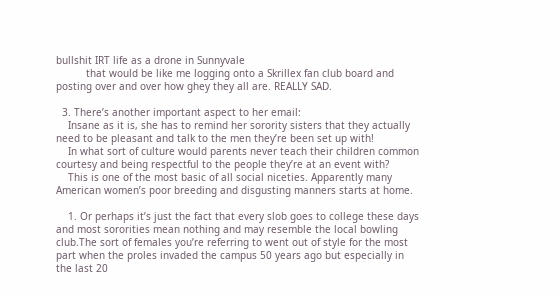bullshit IRT life as a drone in Sunnyvale
          that would be like me logging onto a Skrillex fan club board and posting over and over how ghey they all are. REALLY SAD.

  3. There’s another important aspect to her email:
    Insane as it is, she has to remind her sorority sisters that they actually need to be pleasant and talk to the men they’re been set up with!
    In what sort of culture would parents never teach their children common courtesy and being respectful to the people they’re at an event with?
    This is one of the most basic of all social niceties. Apparently many American women’s poor breeding and disgusting manners starts at home.

    1. Or perhaps it’s just the fact that every slob goes to college these days and most sororities mean nothing and may resemble the local bowling club.The sort of females you’re referring to went out of style for the most part when the proles invaded the campus 50 years ago but especially in the last 20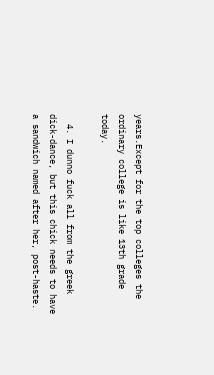years.Except for the top colleges the ordinary college is like 13th grade today.

  4. I dunno fuck all from the greek dick-dance, but this chick needs to have a sandwich named after her, post-haste.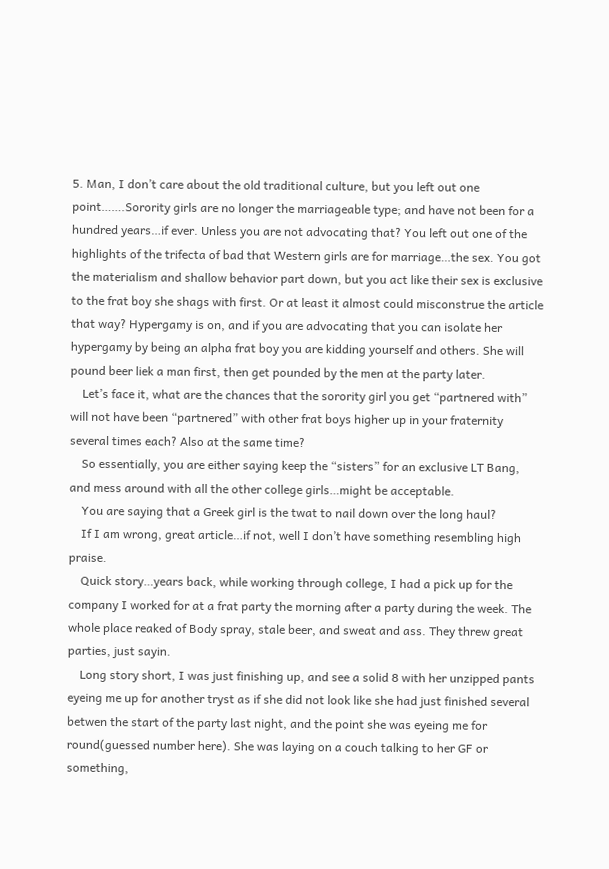5. Man, I don’t care about the old traditional culture, but you left out one point…….Sorority girls are no longer the marriageable type; and have not been for a hundred years…if ever. Unless you are not advocating that? You left out one of the highlights of the trifecta of bad that Western girls are for marriage…the sex. You got the materialism and shallow behavior part down, but you act like their sex is exclusive to the frat boy she shags with first. Or at least it almost could misconstrue the article that way? Hypergamy is on, and if you are advocating that you can isolate her hypergamy by being an alpha frat boy you are kidding yourself and others. She will pound beer liek a man first, then get pounded by the men at the party later.
    Let’s face it, what are the chances that the sorority girl you get “partnered with” will not have been “partnered” with other frat boys higher up in your fraternity several times each? Also at the same time?
    So essentially, you are either saying keep the “sisters” for an exclusive LT Bang, and mess around with all the other college girls…might be acceptable.
    You are saying that a Greek girl is the twat to nail down over the long haul?
    If I am wrong, great article…if not, well I don’t have something resembling high praise.
    Quick story…years back, while working through college, I had a pick up for the company I worked for at a frat party the morning after a party during the week. The whole place reaked of Body spray, stale beer, and sweat and ass. They threw great parties, just sayin.
    Long story short, I was just finishing up, and see a solid 8 with her unzipped pants eyeing me up for another tryst as if she did not look like she had just finished several betwen the start of the party last night, and the point she was eyeing me for round(guessed number here). She was laying on a couch talking to her GF or something,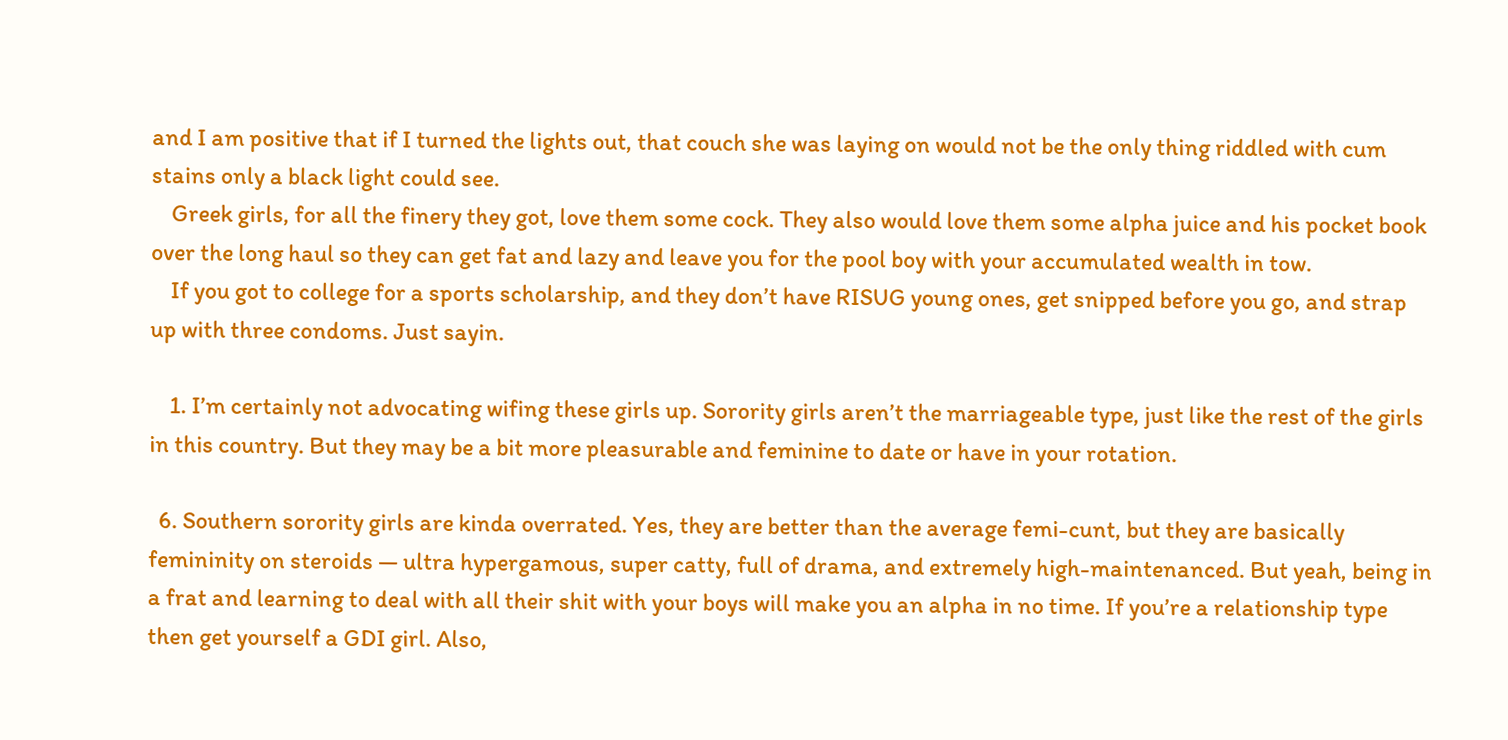and I am positive that if I turned the lights out, that couch she was laying on would not be the only thing riddled with cum stains only a black light could see.
    Greek girls, for all the finery they got, love them some cock. They also would love them some alpha juice and his pocket book over the long haul so they can get fat and lazy and leave you for the pool boy with your accumulated wealth in tow.
    If you got to college for a sports scholarship, and they don’t have RISUG young ones, get snipped before you go, and strap up with three condoms. Just sayin.

    1. I’m certainly not advocating wifing these girls up. Sorority girls aren’t the marriageable type, just like the rest of the girls in this country. But they may be a bit more pleasurable and feminine to date or have in your rotation.

  6. Southern sorority girls are kinda overrated. Yes, they are better than the average femi-cunt, but they are basically femininity on steroids — ultra hypergamous, super catty, full of drama, and extremely high-maintenanced. But yeah, being in a frat and learning to deal with all their shit with your boys will make you an alpha in no time. If you’re a relationship type then get yourself a GDI girl. Also,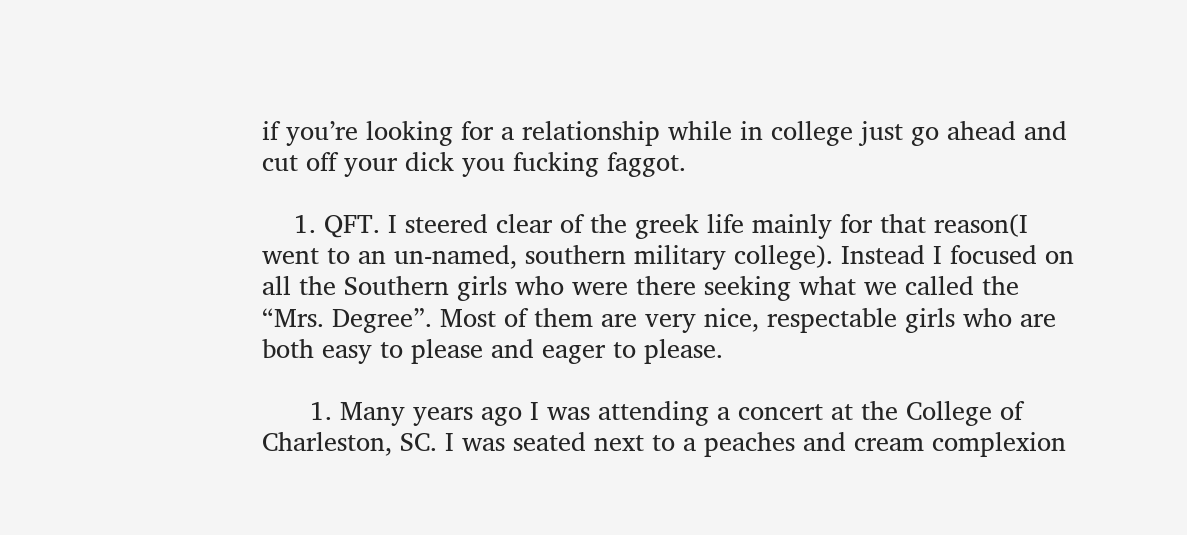if you’re looking for a relationship while in college just go ahead and cut off your dick you fucking faggot.

    1. QFT. I steered clear of the greek life mainly for that reason(I went to an un-named, southern military college). Instead I focused on all the Southern girls who were there seeking what we called the “Mrs. Degree”. Most of them are very nice, respectable girls who are both easy to please and eager to please.

      1. Many years ago I was attending a concert at the College of Charleston, SC. I was seated next to a peaches and cream complexion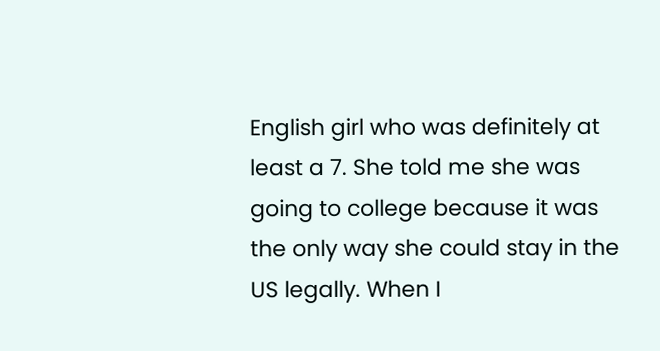English girl who was definitely at least a 7. She told me she was going to college because it was the only way she could stay in the US legally. When I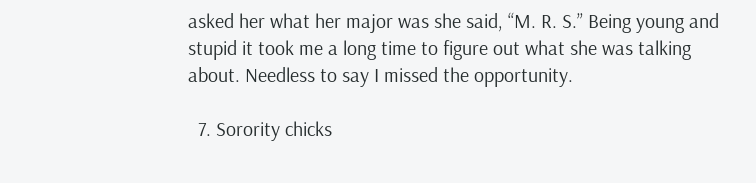asked her what her major was she said, “M. R. S.” Being young and stupid it took me a long time to figure out what she was talking about. Needless to say I missed the opportunity.

  7. Sorority chicks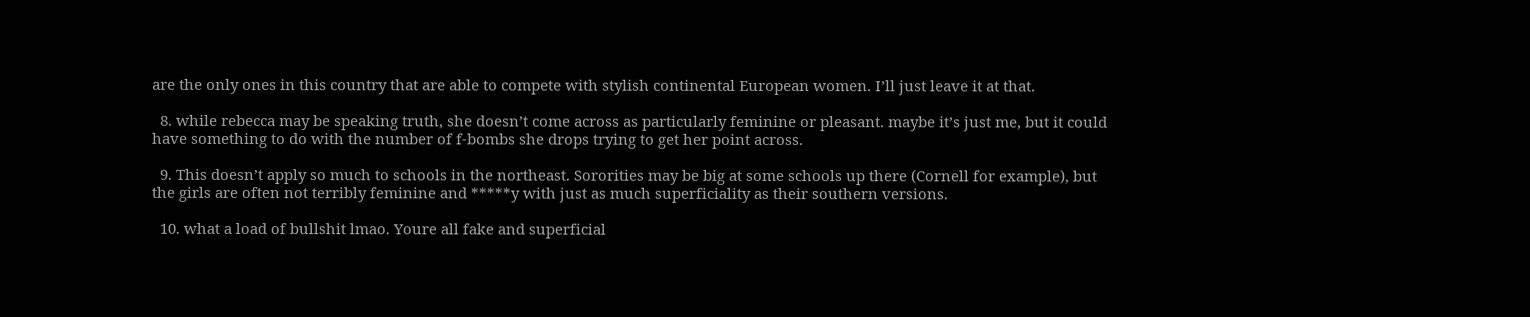are the only ones in this country that are able to compete with stylish continental European women. I’ll just leave it at that.

  8. while rebecca may be speaking truth, she doesn’t come across as particularly feminine or pleasant. maybe it’s just me, but it could have something to do with the number of f-bombs she drops trying to get her point across.

  9. This doesn’t apply so much to schools in the northeast. Sororities may be big at some schools up there (Cornell for example), but the girls are often not terribly feminine and *****y with just as much superficiality as their southern versions.

  10. what a load of bullshit lmao. Youre all fake and superficial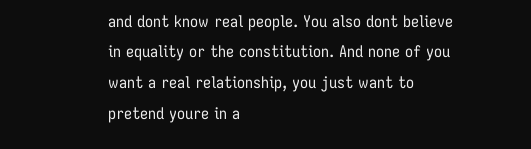and dont know real people. You also dont believe in equality or the constitution. And none of you want a real relationship, you just want to pretend youre in a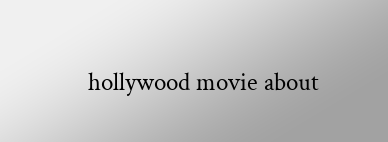hollywood movie about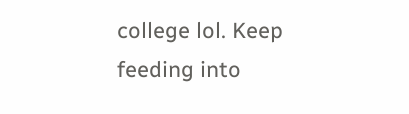college lol. Keep feeding into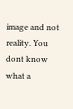image and not reality. You dont know what a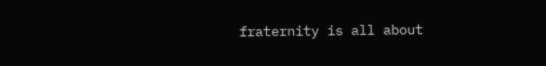fraternity is all about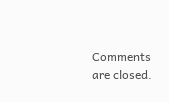Comments are closed.